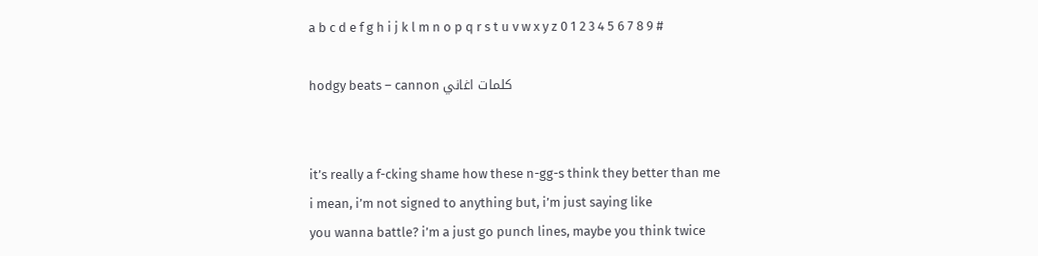a b c d e f g h i j k l m n o p q r s t u v w x y z 0 1 2 3 4 5 6 7 8 9 #

hodgy beats – cannon كلمات اغاني


it’s really a f-cking shame how these n-gg-s think they better than me
i mean, i’m not signed to anything but, i’m just saying like
you wanna battle? i’m a just go punch lines, maybe you think twice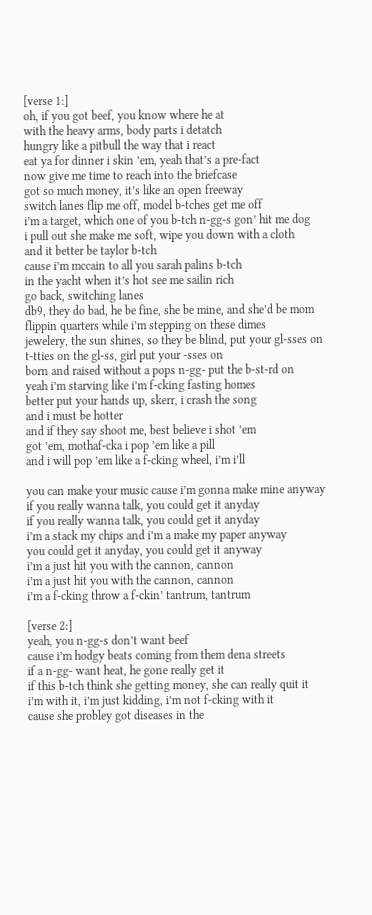[verse 1:]
oh, if you got beef, you know where he at
with the heavy arms, body parts i detatch
hungry like a pitbull the way that i react
eat ya for dinner i skin ’em, yeah that’s a pre-fact
now give me time to reach into the briefcase
got so much money, it’s like an open freeway
switch lanes flip me off, model b-tches get me off
i’m a target, which one of you b-tch n-gg-s gon’ hit me dog
i pull out she make me soft, wipe you down with a cloth
and it better be taylor b-tch
cause i’m mccain to all you sarah palins b-tch
in the yacht when it’s hot see me sailin rich
go back, switching lanes
db9, they do bad, he be fine, she be mine, and she’d be mom
flippin quarters while i’m stepping on these dimes
jewelery, the sun shines, so they be blind, put your gl-sses on
t-tties on the gl-ss, girl put your -sses on
born and raised without a pops n-gg- put the b-st-rd on
yeah i’m starving like i’m f-cking fasting homes
better put your hands up, skerr, i crash the song
and i must be hotter
and if they say shoot me, best believe i shot ’em
got ’em, mothaf-cka i pop ’em like a pill
and i will pop ’em like a f-cking wheel, i’m i’ll

you can make your music cause i’m gonna make mine anyway
if you really wanna talk, you could get it anyday
if you really wanna talk, you could get it anyday
i’m a stack my chips and i’m a make my paper anyway
you could get it anyday, you could get it anyway
i’m a just hit you with the cannon, cannon
i’m a just hit you with the cannon, cannon
i’m a f-cking throw a f-ckin’ tantrum, tantrum

[verse 2:]
yeah, you n-gg-s don’t want beef
cause i’m hodgy beats coming from them dena streets
if a n-gg- want heat, he gone really get it
if this b-tch think she getting money, she can really quit it
i’m with it, i’m just kidding, i’m not f-cking with it
cause she probley got diseases in the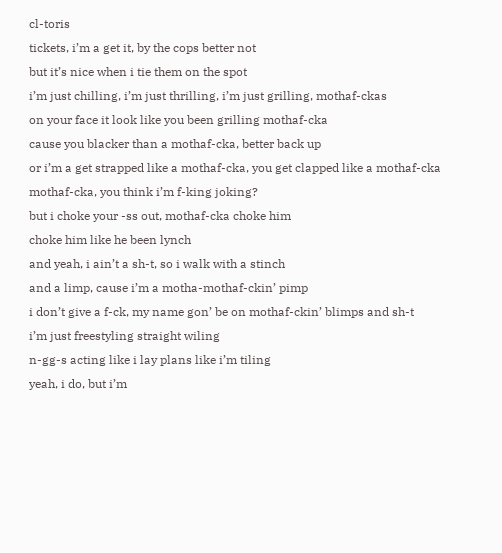cl-toris
tickets, i’m a get it, by the cops better not
but it’s nice when i tie them on the spot
i’m just chilling, i’m just thrilling, i’m just grilling, mothaf-ckas
on your face it look like you been grilling mothaf-cka
cause you blacker than a mothaf-cka, better back up
or i’m a get strapped like a mothaf-cka, you get clapped like a mothaf-cka
mothaf-cka, you think i’m f-king joking?
but i choke your -ss out, mothaf-cka choke him
choke him like he been lynch
and yeah, i ain’t a sh-t, so i walk with a stinch
and a limp, cause i’m a motha-mothaf-ckin’ pimp
i don’t give a f-ck, my name gon’ be on mothaf-ckin’ blimps and sh-t
i’m just freestyling straight wiling
n-gg-s acting like i lay plans like i’m tiling
yeah, i do, but i’m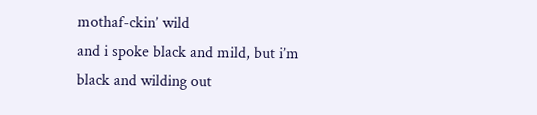mothaf-ckin’ wild
and i spoke black and mild, but i’m black and wilding out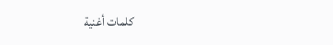كلمات أغنية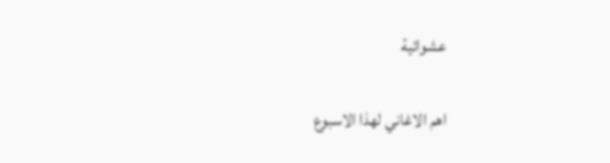عشوائية

اهم الاغاني لهذا الاسبوع